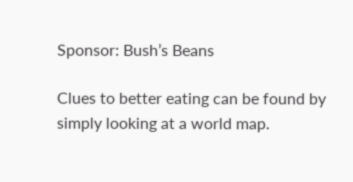Sponsor: Bush’s Beans

Clues to better eating can be found by simply looking at a world map.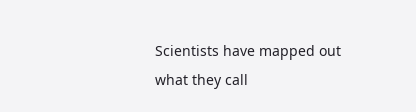Scientists have mapped out what they call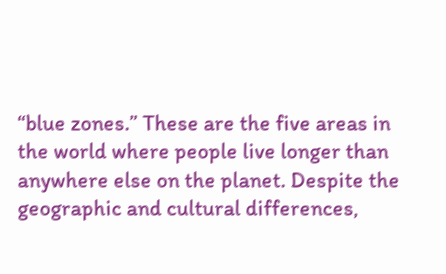“blue zones.” These are the five areas in the world where people live longer than anywhere else on the planet. Despite the geographic and cultural differences,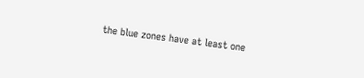the blue zones have at least one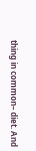thing in common– diet. And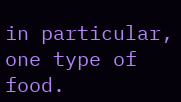in particular, one type of food.